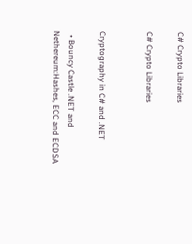C# Crypto Libraries

C# Crypto Libraries


Cryptography in C# and .NET

  • Bouncy Castle .NET and Nethereum:Hashes, ECC and ECDSA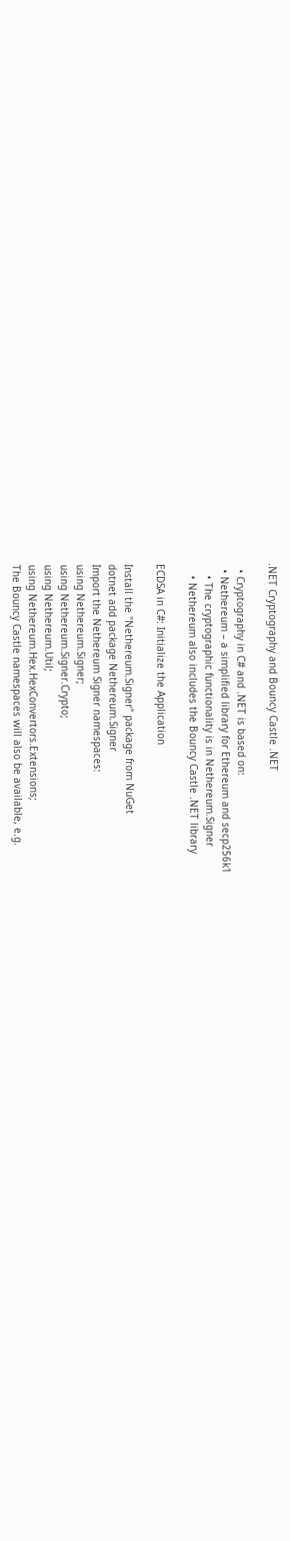.NET Cryptography and Bouncy Castle .NET

  • Cryptography in C# and .NET is based on:
  • Nethereum – a simplified library for Ethereum and secp256k1
    • The cryptographic functionality is in Nethereum.Signer
    • Nethereum also includes the Bouncy Castle .NET library

ECDSA in C#: Initialize the Application

Install the "Nethereum.Signer" package from NuGet
dotnet add package Nethereum.Signer
Import the Nethereum Signer namespaces:
using Nethereum.Signer;
using Nethereum.Signer.Crypto;
using Nethereum.Util;
using Nethereum.Hex.HexConvertors.Extensions;
The Bouncy Castle namespaces will also be available, e.g.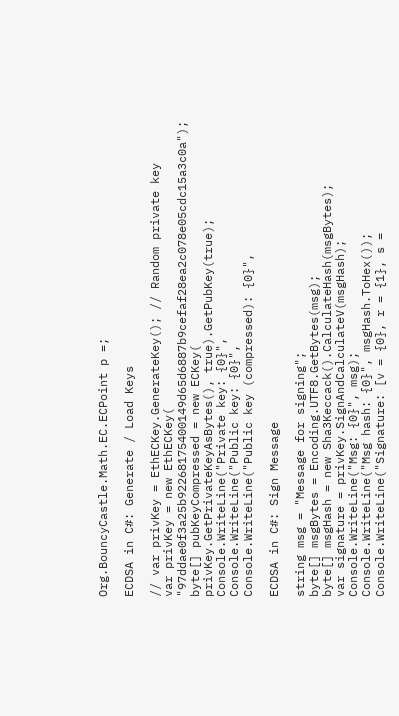Org.BouncyCastle.Math.EC.ECPoint p =;

ECDSA in C#: Generate / Load Keys

// var privKey = EthECKey.GenerateKey(); // Random private key
var privKey = new EthECKey( "97ddae0f3a25b92268175400149d65d6887b9cefaf28ea2c078e05cdc15a3c0a");
byte[] pubKeyCompressed = new ECKey(
privKey.GetPrivateKeyAsBytes(), true).GetPubKey(true);
Console.WriteLine("Private key: {0}",
Console.WriteLine("Public key: {0}",
Console.WriteLine("Public key (compressed): {0}",

ECDSA in C#: Sign Message

string msg = "Message for signing";
byte[] msgBytes = Encoding.UTF8.GetBytes(msg);
byte[] msgHash = new Sha3Keccack().CalculateHash(msgBytes);
var signature = privKey.SignAndCalculateV(msgHash);
Console.WriteLine("Msg: {0}", msg);
Console.WriteLine("Msg hash: {0}", msgHash.ToHex());
Console.WriteLine("Signature: [v = {0}, r = {1}, s =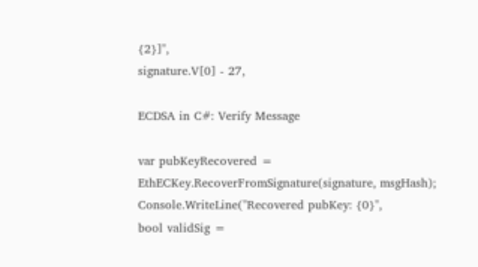{2}]",
signature.V[0] - 27,

ECDSA in C#: Verify Message

var pubKeyRecovered =
EthECKey.RecoverFromSignature(signature, msgHash);
Console.WriteLine("Recovered pubKey: {0}",
bool validSig =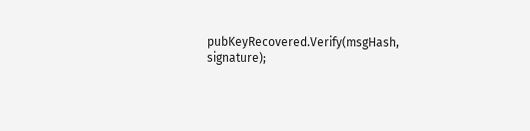pubKeyRecovered.Verify(msgHash, signature);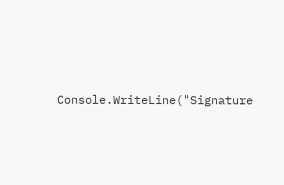Console.WriteLine("Signature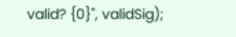valid? {0}", validSig);